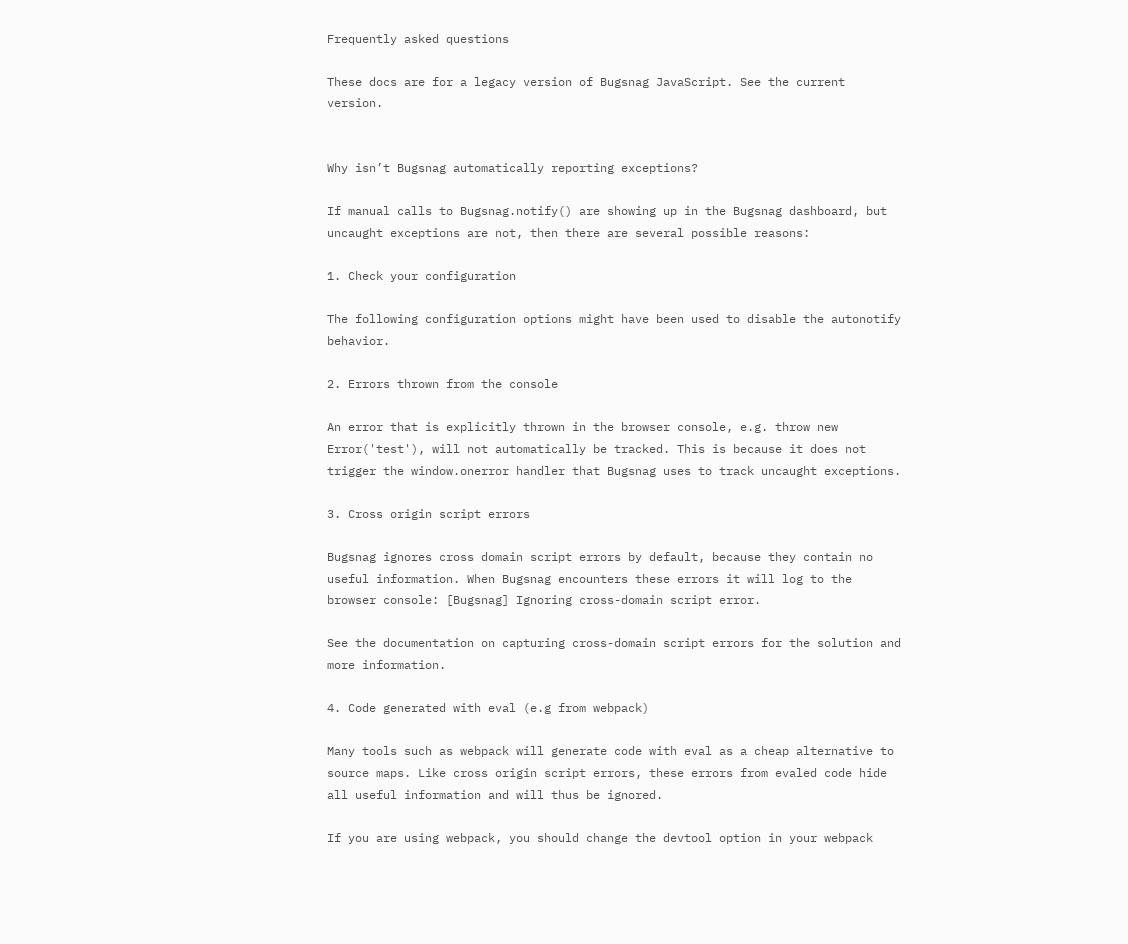Frequently asked questions

These docs are for a legacy version of Bugsnag JavaScript. See the current version.


Why isn’t Bugsnag automatically reporting exceptions?

If manual calls to Bugsnag.notify() are showing up in the Bugsnag dashboard, but uncaught exceptions are not, then there are several possible reasons:

1. Check your configuration

The following configuration options might have been used to disable the autonotify behavior.

2. Errors thrown from the console

An error that is explicitly thrown in the browser console, e.g. throw new Error('test'), will not automatically be tracked. This is because it does not trigger the window.onerror handler that Bugsnag uses to track uncaught exceptions.

3. Cross origin script errors

Bugsnag ignores cross domain script errors by default, because they contain no useful information. When Bugsnag encounters these errors it will log to the browser console: [Bugsnag] Ignoring cross-domain script error.

See the documentation on capturing cross-domain script errors for the solution and more information.

4. Code generated with eval (e.g from webpack)

Many tools such as webpack will generate code with eval as a cheap alternative to source maps. Like cross origin script errors, these errors from evaled code hide all useful information and will thus be ignored.

If you are using webpack, you should change the devtool option in your webpack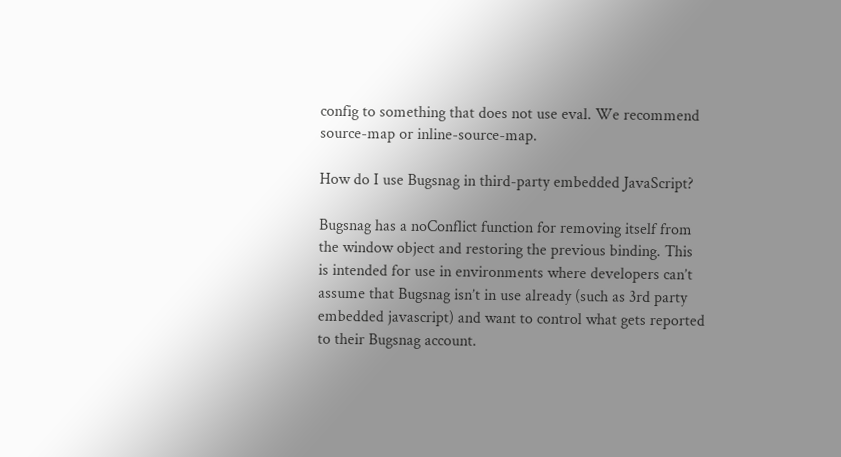config to something that does not use eval. We recommend source-map or inline-source-map.

How do I use Bugsnag in third-party embedded JavaScript?

Bugsnag has a noConflict function for removing itself from the window object and restoring the previous binding. This is intended for use in environments where developers can’t assume that Bugsnag isn’t in use already (such as 3rd party embedded javascript) and want to control what gets reported to their Bugsnag account.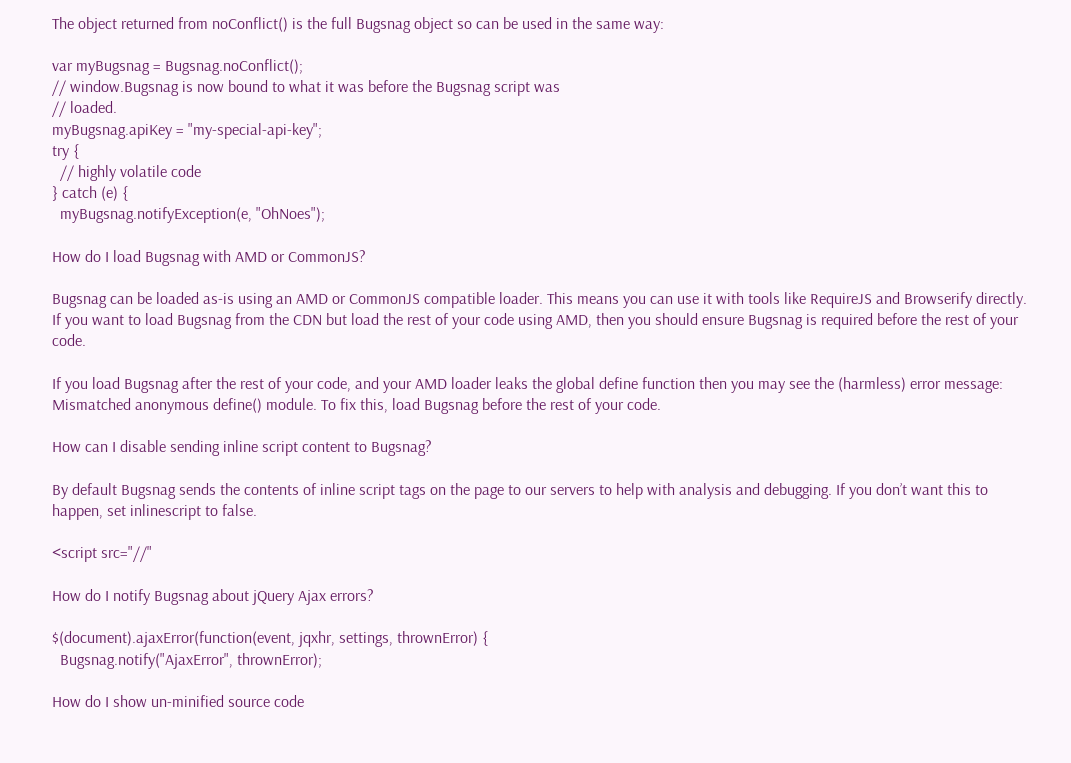The object returned from noConflict() is the full Bugsnag object so can be used in the same way:

var myBugsnag = Bugsnag.noConflict();
// window.Bugsnag is now bound to what it was before the Bugsnag script was
// loaded.
myBugsnag.apiKey = "my-special-api-key";
try {
  // highly volatile code
} catch (e) {
  myBugsnag.notifyException(e, "OhNoes");

How do I load Bugsnag with AMD or CommonJS?

Bugsnag can be loaded as-is using an AMD or CommonJS compatible loader. This means you can use it with tools like RequireJS and Browserify directly. If you want to load Bugsnag from the CDN but load the rest of your code using AMD, then you should ensure Bugsnag is required before the rest of your code.

If you load Bugsnag after the rest of your code, and your AMD loader leaks the global define function then you may see the (harmless) error message: Mismatched anonymous define() module. To fix this, load Bugsnag before the rest of your code.

How can I disable sending inline script content to Bugsnag?

By default Bugsnag sends the contents of inline script tags on the page to our servers to help with analysis and debugging. If you don’t want this to happen, set inlinescript to false.

<script src="//"

How do I notify Bugsnag about jQuery Ajax errors?

$(document).ajaxError(function(event, jqxhr, settings, thrownError) {
  Bugsnag.notify("AjaxError", thrownError);

How do I show un-minified source code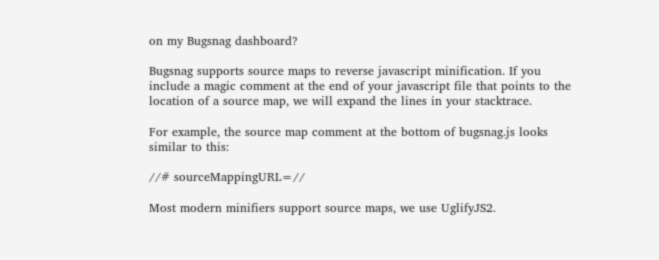on my Bugsnag dashboard?

Bugsnag supports source maps to reverse javascript minification. If you include a magic comment at the end of your javascript file that points to the location of a source map, we will expand the lines in your stacktrace.

For example, the source map comment at the bottom of bugsnag.js looks similar to this:

//# sourceMappingURL=//

Most modern minifiers support source maps, we use UglifyJS2.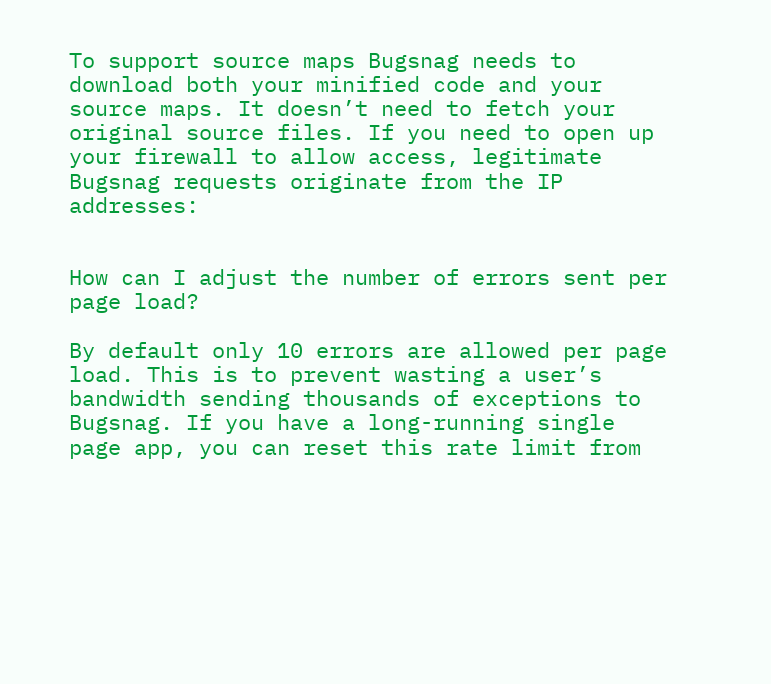To support source maps Bugsnag needs to download both your minified code and your source maps. It doesn’t need to fetch your original source files. If you need to open up your firewall to allow access, legitimate Bugsnag requests originate from the IP addresses:


How can I adjust the number of errors sent per page load?

By default only 10 errors are allowed per page load. This is to prevent wasting a user’s bandwidth sending thousands of exceptions to Bugsnag. If you have a long-running single page app, you can reset this rate limit from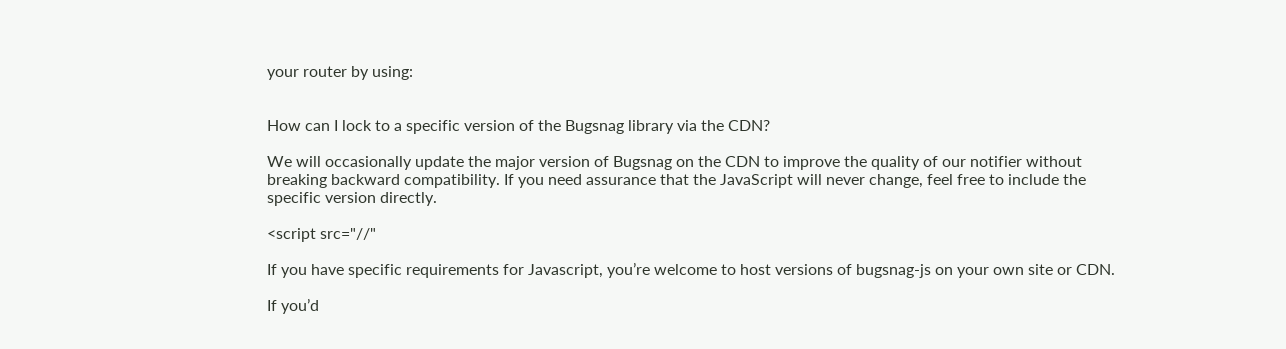your router by using:


How can I lock to a specific version of the Bugsnag library via the CDN?

We will occasionally update the major version of Bugsnag on the CDN to improve the quality of our notifier without breaking backward compatibility. If you need assurance that the JavaScript will never change, feel free to include the specific version directly.

<script src="//"

If you have specific requirements for Javascript, you’re welcome to host versions of bugsnag-js on your own site or CDN.

If you’d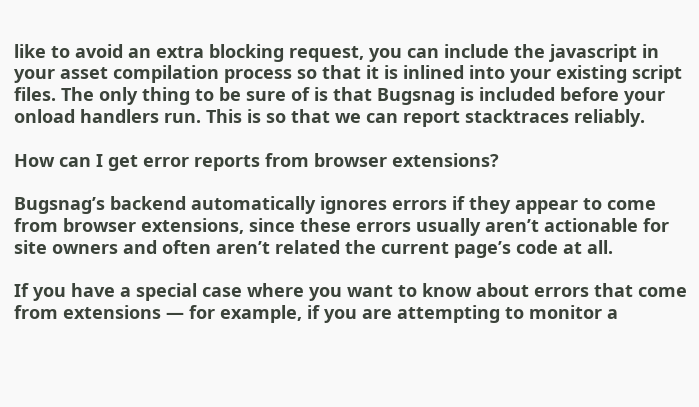like to avoid an extra blocking request, you can include the javascript in your asset compilation process so that it is inlined into your existing script files. The only thing to be sure of is that Bugsnag is included before your onload handlers run. This is so that we can report stacktraces reliably.

How can I get error reports from browser extensions?

Bugsnag’s backend automatically ignores errors if they appear to come from browser extensions, since these errors usually aren’t actionable for site owners and often aren’t related the current page’s code at all.

If you have a special case where you want to know about errors that come from extensions — for example, if you are attempting to monitor a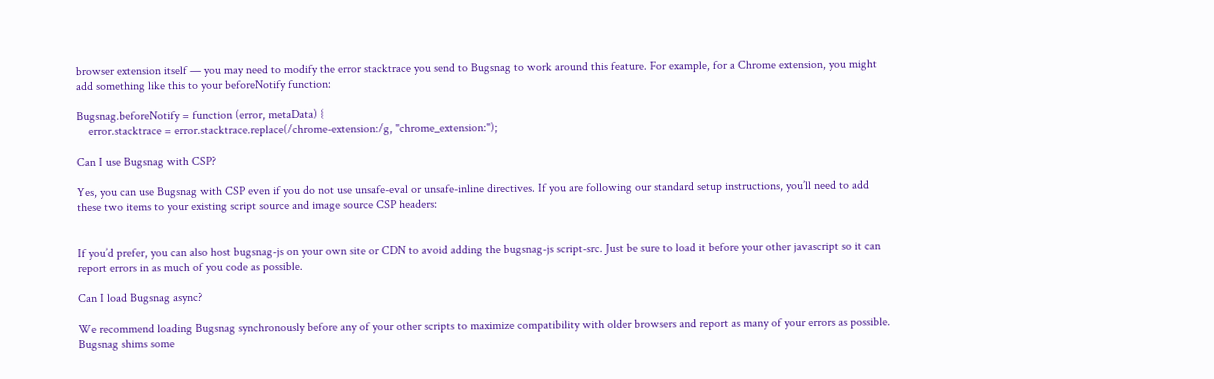browser extension itself — you may need to modify the error stacktrace you send to Bugsnag to work around this feature. For example, for a Chrome extension, you might add something like this to your beforeNotify function:

Bugsnag.beforeNotify = function (error, metaData) {
    error.stacktrace = error.stacktrace.replace(/chrome-extension:/g, "chrome_extension:");

Can I use Bugsnag with CSP?

Yes, you can use Bugsnag with CSP even if you do not use unsafe-eval or unsafe-inline directives. If you are following our standard setup instructions, you’ll need to add these two items to your existing script source and image source CSP headers:


If you’d prefer, you can also host bugsnag-js on your own site or CDN to avoid adding the bugsnag-js script-src. Just be sure to load it before your other javascript so it can report errors in as much of you code as possible.

Can I load Bugsnag async?

We recommend loading Bugsnag synchronously before any of your other scripts to maximize compatibility with older browsers and report as many of your errors as possible. Bugsnag shims some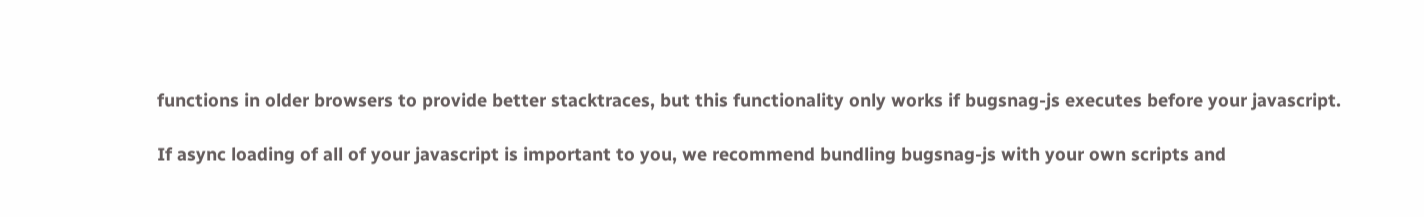functions in older browsers to provide better stacktraces, but this functionality only works if bugsnag-js executes before your javascript.

If async loading of all of your javascript is important to you, we recommend bundling bugsnag-js with your own scripts and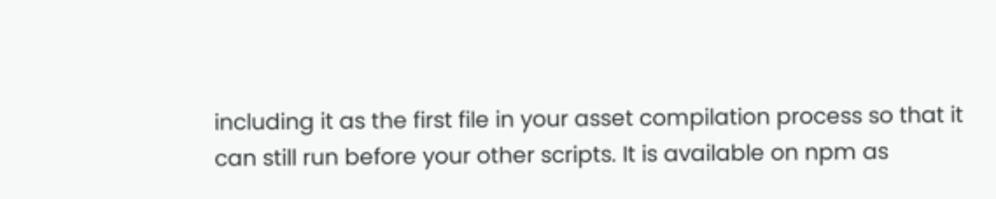including it as the first file in your asset compilation process so that it can still run before your other scripts. It is available on npm as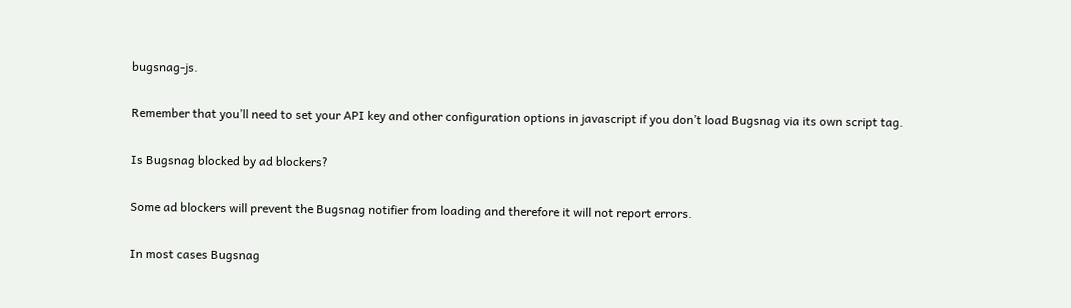bugsnag-js.

Remember that you’ll need to set your API key and other configuration options in javascript if you don’t load Bugsnag via its own script tag.

Is Bugsnag blocked by ad blockers?

Some ad blockers will prevent the Bugsnag notifier from loading and therefore it will not report errors.

In most cases Bugsnag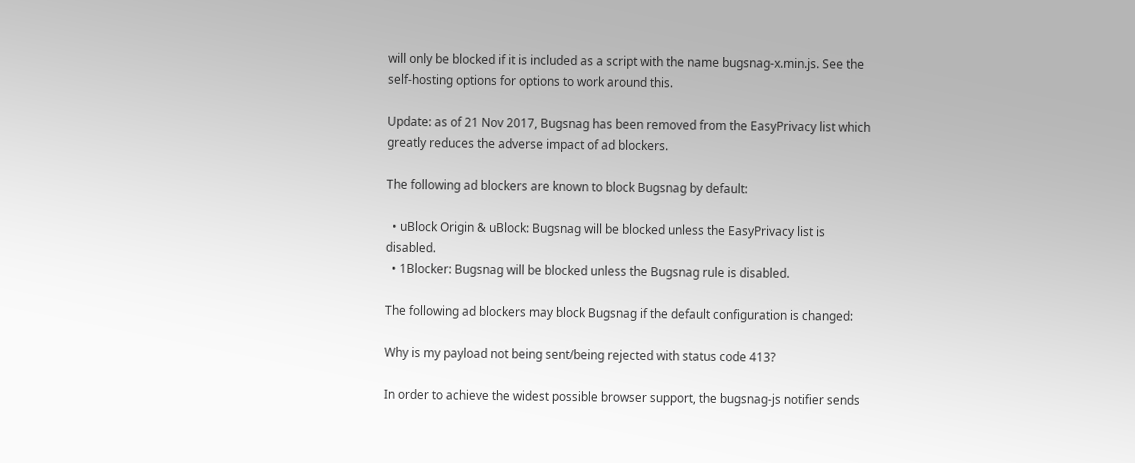will only be blocked if it is included as a script with the name bugsnag-x.min.js. See the self-hosting options for options to work around this.

Update: as of 21 Nov 2017, Bugsnag has been removed from the EasyPrivacy list which greatly reduces the adverse impact of ad blockers.

The following ad blockers are known to block Bugsnag by default:

  • uBlock Origin & uBlock: Bugsnag will be blocked unless the EasyPrivacy list is disabled.
  • 1Blocker: Bugsnag will be blocked unless the Bugsnag rule is disabled.

The following ad blockers may block Bugsnag if the default configuration is changed:

Why is my payload not being sent/being rejected with status code 413?

In order to achieve the widest possible browser support, the bugsnag-js notifier sends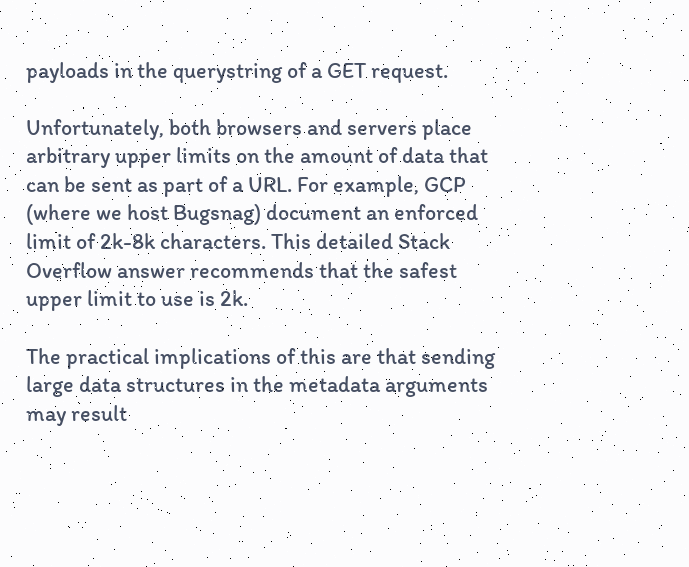payloads in the querystring of a GET request.

Unfortunately, both browsers and servers place arbitrary upper limits on the amount of data that can be sent as part of a URL. For example, GCP (where we host Bugsnag) document an enforced limit of 2k-8k characters. This detailed Stack Overflow answer recommends that the safest upper limit to use is 2k.

The practical implications of this are that sending large data structures in the metadata arguments may result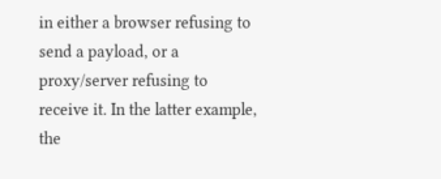in either a browser refusing to send a payload, or a proxy/server refusing to receive it. In the latter example, the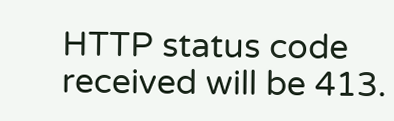HTTP status code received will be 413.